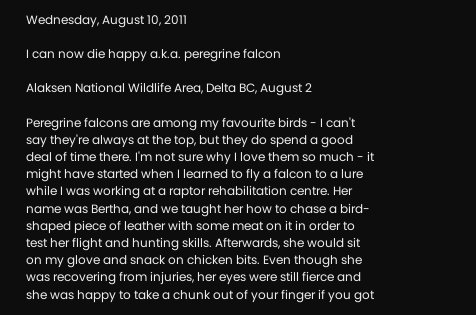Wednesday, August 10, 2011

I can now die happy a.k.a. peregrine falcon

Alaksen National Wildlife Area, Delta BC, August 2

Peregrine falcons are among my favourite birds - I can't say they're always at the top, but they do spend a good deal of time there. I'm not sure why I love them so much - it might have started when I learned to fly a falcon to a lure while I was working at a raptor rehabilitation centre. Her name was Bertha, and we taught her how to chase a bird-shaped piece of leather with some meat on it in order to test her flight and hunting skills. Afterwards, she would sit on my glove and snack on chicken bits. Even though she was recovering from injuries, her eyes were still fierce and she was happy to take a chunk out of your finger if you got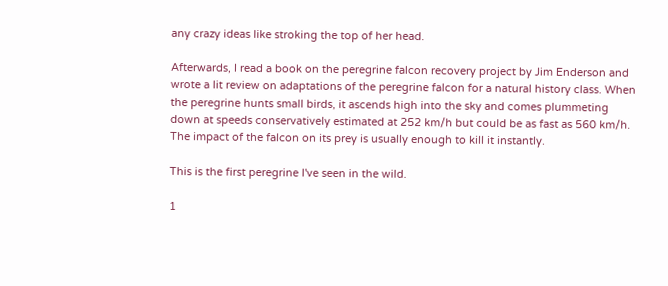any crazy ideas like stroking the top of her head.

Afterwards, I read a book on the peregrine falcon recovery project by Jim Enderson and wrote a lit review on adaptations of the peregrine falcon for a natural history class. When the peregrine hunts small birds, it ascends high into the sky and comes plummeting down at speeds conservatively estimated at 252 km/h but could be as fast as 560 km/h. The impact of the falcon on its prey is usually enough to kill it instantly.

This is the first peregrine I've seen in the wild.

1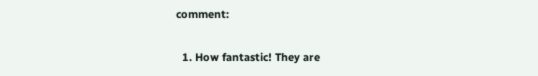comment:

  1. How fantastic! They are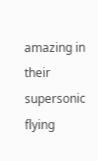amazing in their supersonic flying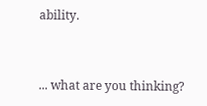ability.


... what are you thinking?